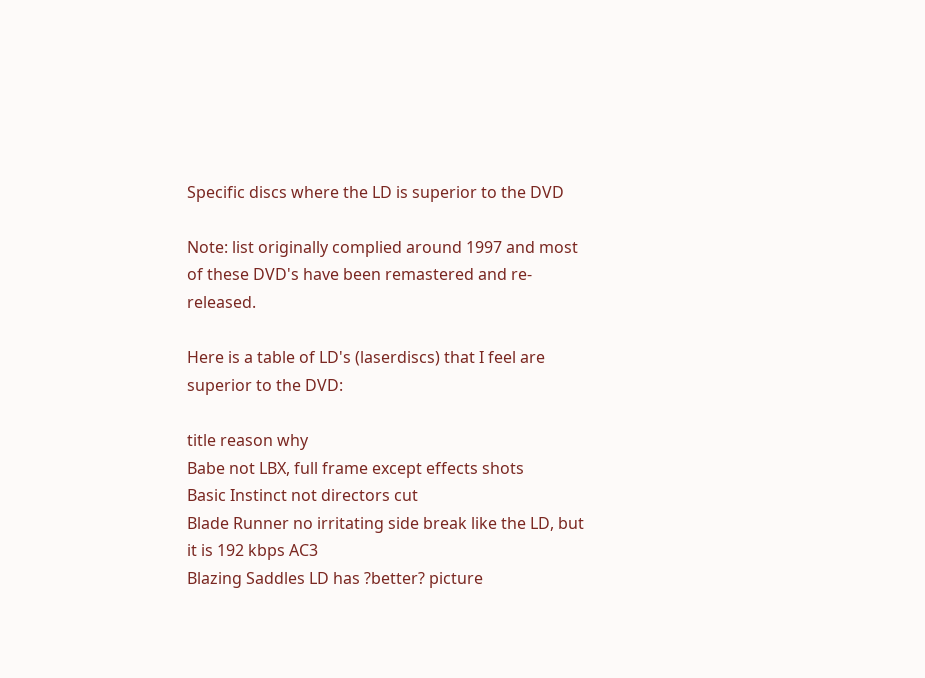Specific discs where the LD is superior to the DVD

Note: list originally complied around 1997 and most of these DVD's have been remastered and re-released.

Here is a table of LD's (laserdiscs) that I feel are superior to the DVD:

title reason why
Babe not LBX, full frame except effects shots
Basic Instinct not directors cut
Blade Runner no irritating side break like the LD, but it is 192 kbps AC3
Blazing Saddles LD has ?better? picture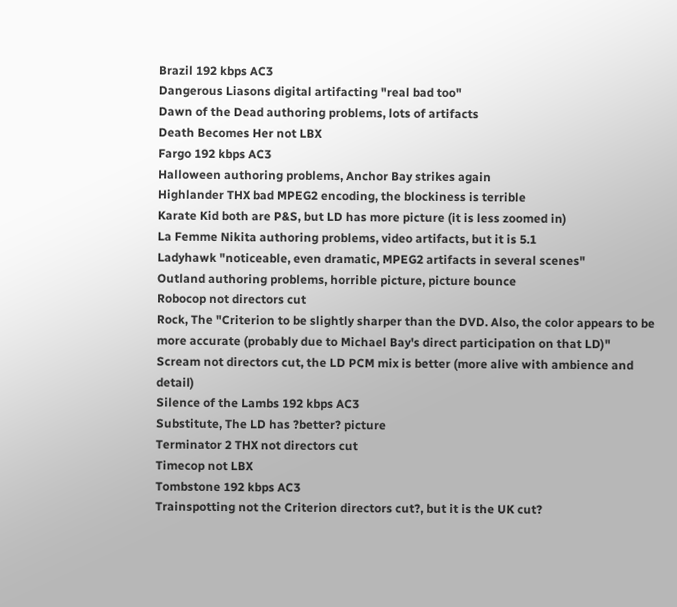Brazil 192 kbps AC3
Dangerous Liasons digital artifacting "real bad too"
Dawn of the Dead authoring problems, lots of artifacts
Death Becomes Her not LBX
Fargo 192 kbps AC3
Halloween authoring problems, Anchor Bay strikes again
Highlander THX bad MPEG2 encoding, the blockiness is terrible
Karate Kid both are P&S, but LD has more picture (it is less zoomed in)
La Femme Nikita authoring problems, video artifacts, but it is 5.1
Ladyhawk "noticeable, even dramatic, MPEG2 artifacts in several scenes"
Outland authoring problems, horrible picture, picture bounce
Robocop not directors cut
Rock, The "Criterion to be slightly sharper than the DVD. Also, the color appears to be more accurate (probably due to Michael Bay's direct participation on that LD)"
Scream not directors cut, the LD PCM mix is better (more alive with ambience and detail)
Silence of the Lambs 192 kbps AC3
Substitute, The LD has ?better? picture
Terminator 2 THX not directors cut
Timecop not LBX
Tombstone 192 kbps AC3
Trainspotting not the Criterion directors cut?, but it is the UK cut?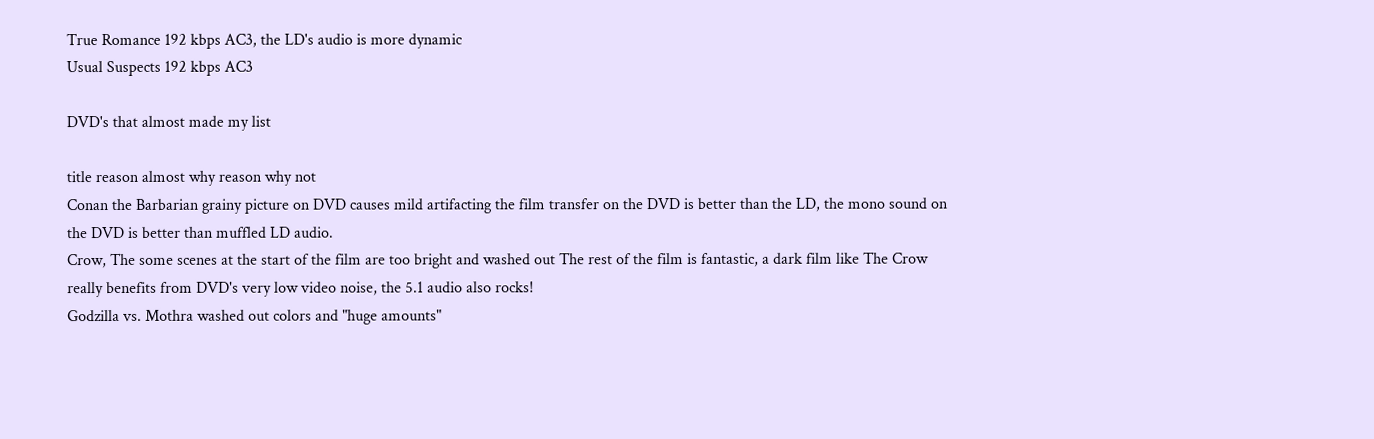True Romance 192 kbps AC3, the LD's audio is more dynamic
Usual Suspects 192 kbps AC3

DVD's that almost made my list

title reason almost why reason why not
Conan the Barbarian grainy picture on DVD causes mild artifacting the film transfer on the DVD is better than the LD, the mono sound on the DVD is better than muffled LD audio.
Crow, The some scenes at the start of the film are too bright and washed out The rest of the film is fantastic, a dark film like The Crow really benefits from DVD's very low video noise, the 5.1 audio also rocks!
Godzilla vs. Mothra washed out colors and "huge amounts"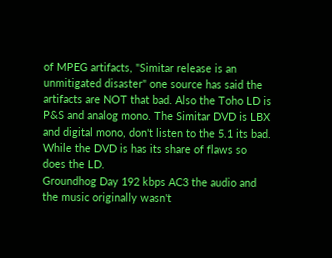of MPEG artifacts, "Simitar release is an unmitigated disaster" one source has said the artifacts are NOT that bad. Also the Toho LD is P&S and analog mono. The Simitar DVD is LBX and digital mono, don't listen to the 5.1 its bad. While the DVD is has its share of flaws so does the LD.
Groundhog Day 192 kbps AC3 the audio and the music originally wasn't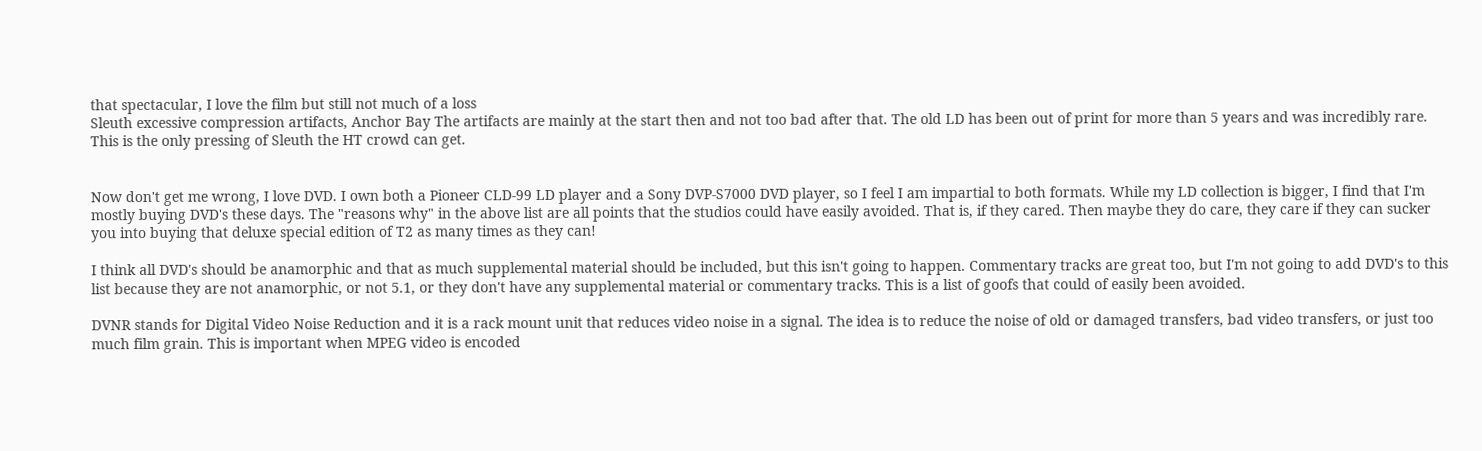that spectacular, I love the film but still not much of a loss
Sleuth excessive compression artifacts, Anchor Bay The artifacts are mainly at the start then and not too bad after that. The old LD has been out of print for more than 5 years and was incredibly rare. This is the only pressing of Sleuth the HT crowd can get.


Now don't get me wrong, I love DVD. I own both a Pioneer CLD-99 LD player and a Sony DVP-S7000 DVD player, so I feel I am impartial to both formats. While my LD collection is bigger, I find that I'm mostly buying DVD's these days. The "reasons why" in the above list are all points that the studios could have easily avoided. That is, if they cared. Then maybe they do care, they care if they can sucker you into buying that deluxe special edition of T2 as many times as they can!

I think all DVD's should be anamorphic and that as much supplemental material should be included, but this isn't going to happen. Commentary tracks are great too, but I'm not going to add DVD's to this list because they are not anamorphic, or not 5.1, or they don't have any supplemental material or commentary tracks. This is a list of goofs that could of easily been avoided.

DVNR stands for Digital Video Noise Reduction and it is a rack mount unit that reduces video noise in a signal. The idea is to reduce the noise of old or damaged transfers, bad video transfers, or just too much film grain. This is important when MPEG video is encoded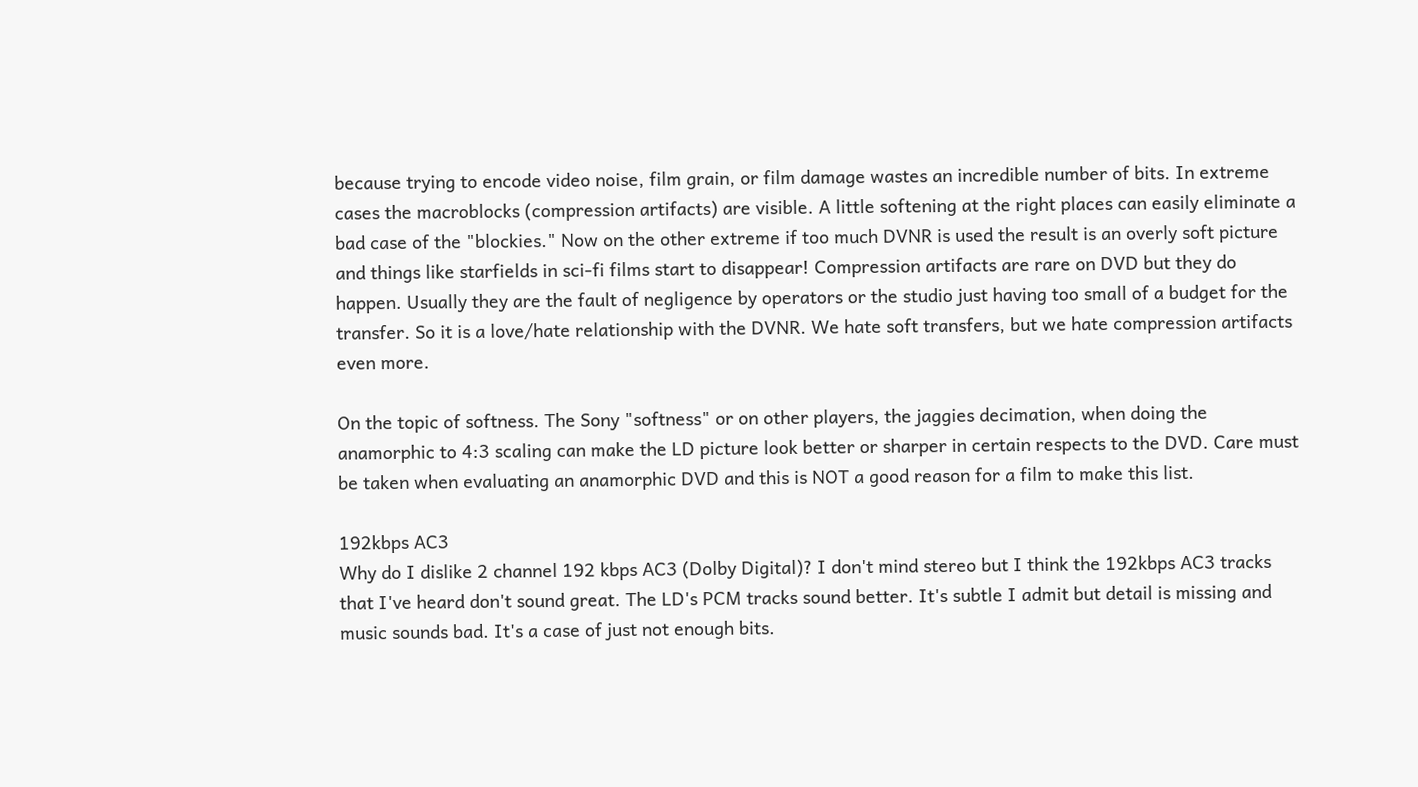because trying to encode video noise, film grain, or film damage wastes an incredible number of bits. In extreme cases the macroblocks (compression artifacts) are visible. A little softening at the right places can easily eliminate a bad case of the "blockies." Now on the other extreme if too much DVNR is used the result is an overly soft picture and things like starfields in sci-fi films start to disappear! Compression artifacts are rare on DVD but they do happen. Usually they are the fault of negligence by operators or the studio just having too small of a budget for the transfer. So it is a love/hate relationship with the DVNR. We hate soft transfers, but we hate compression artifacts even more.

On the topic of softness. The Sony "softness" or on other players, the jaggies decimation, when doing the anamorphic to 4:3 scaling can make the LD picture look better or sharper in certain respects to the DVD. Care must be taken when evaluating an anamorphic DVD and this is NOT a good reason for a film to make this list.

192kbps AC3
Why do I dislike 2 channel 192 kbps AC3 (Dolby Digital)? I don't mind stereo but I think the 192kbps AC3 tracks that I've heard don't sound great. The LD's PCM tracks sound better. It's subtle I admit but detail is missing and music sounds bad. It's a case of just not enough bits.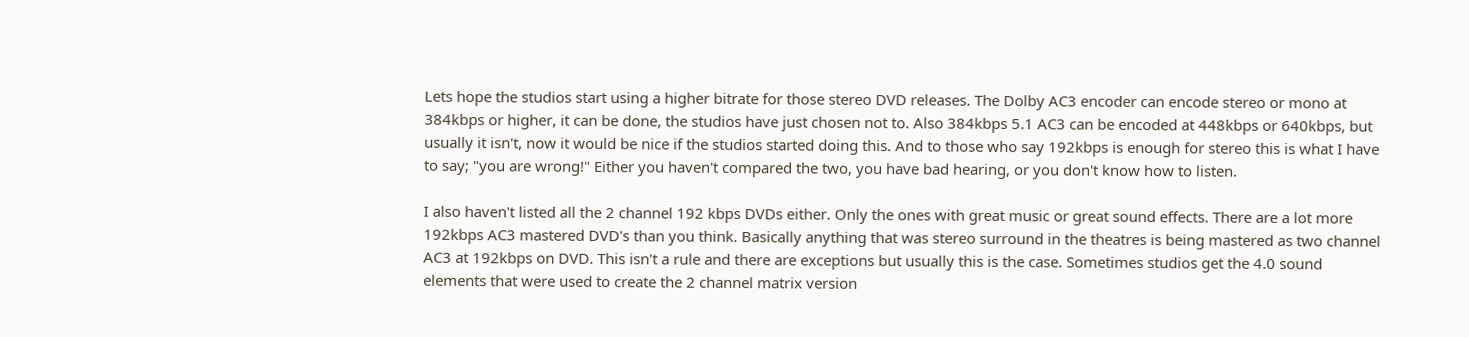Lets hope the studios start using a higher bitrate for those stereo DVD releases. The Dolby AC3 encoder can encode stereo or mono at 384kbps or higher, it can be done, the studios have just chosen not to. Also 384kbps 5.1 AC3 can be encoded at 448kbps or 640kbps, but usually it isn't, now it would be nice if the studios started doing this. And to those who say 192kbps is enough for stereo this is what I have to say; "you are wrong!" Either you haven't compared the two, you have bad hearing, or you don't know how to listen.

I also haven't listed all the 2 channel 192 kbps DVDs either. Only the ones with great music or great sound effects. There are a lot more 192kbps AC3 mastered DVD's than you think. Basically anything that was stereo surround in the theatres is being mastered as two channel AC3 at 192kbps on DVD. This isn't a rule and there are exceptions but usually this is the case. Sometimes studios get the 4.0 sound elements that were used to create the 2 channel matrix version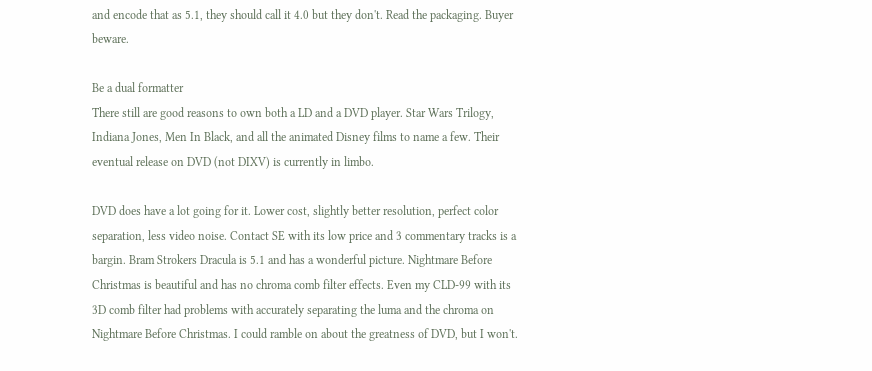and encode that as 5.1, they should call it 4.0 but they don't. Read the packaging. Buyer beware.

Be a dual formatter
There still are good reasons to own both a LD and a DVD player. Star Wars Trilogy, Indiana Jones, Men In Black, and all the animated Disney films to name a few. Their eventual release on DVD (not DIXV) is currently in limbo.

DVD does have a lot going for it. Lower cost, slightly better resolution, perfect color separation, less video noise. Contact SE with its low price and 3 commentary tracks is a bargin. Bram Strokers Dracula is 5.1 and has a wonderful picture. Nightmare Before Christmas is beautiful and has no chroma comb filter effects. Even my CLD-99 with its 3D comb filter had problems with accurately separating the luma and the chroma on Nightmare Before Christmas. I could ramble on about the greatness of DVD, but I won't.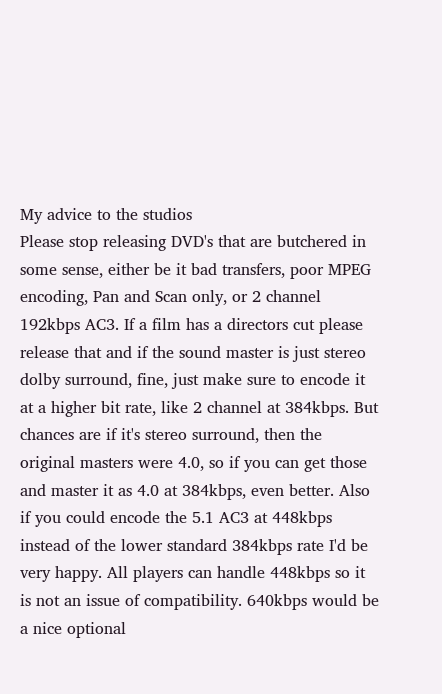My advice to the studios
Please stop releasing DVD's that are butchered in some sense, either be it bad transfers, poor MPEG encoding, Pan and Scan only, or 2 channel 192kbps AC3. If a film has a directors cut please release that and if the sound master is just stereo dolby surround, fine, just make sure to encode it at a higher bit rate, like 2 channel at 384kbps. But chances are if it's stereo surround, then the original masters were 4.0, so if you can get those and master it as 4.0 at 384kbps, even better. Also if you could encode the 5.1 AC3 at 448kbps instead of the lower standard 384kbps rate I'd be very happy. All players can handle 448kbps so it is not an issue of compatibility. 640kbps would be a nice optional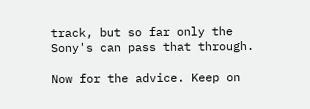track, but so far only the Sony's can pass that through.

Now for the advice. Keep on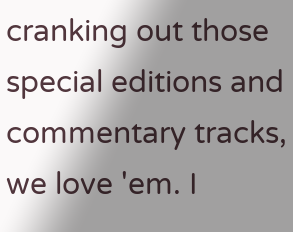cranking out those special editions and commentary tracks, we love 'em. I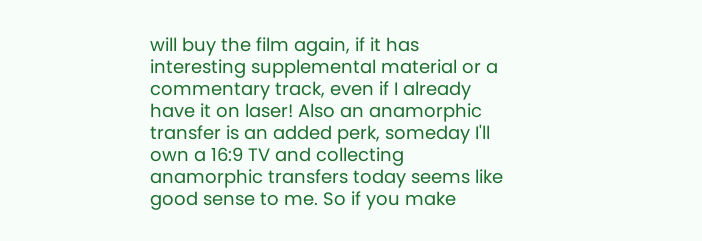will buy the film again, if it has interesting supplemental material or a commentary track, even if I already have it on laser! Also an anamorphic transfer is an added perk, someday I'll own a 16:9 TV and collecting anamorphic transfers today seems like good sense to me. So if you make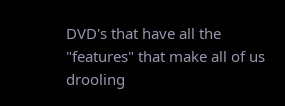DVD's that have all the "features" that make all of us drooling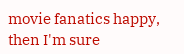movie fanatics happy, then I'm sure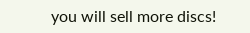you will sell more discs!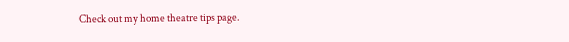Check out my home theatre tips page.